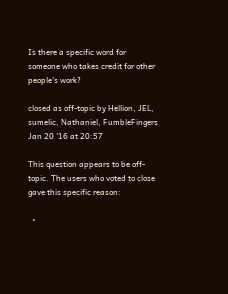Is there a specific word for someone who takes credit for other people's work?

closed as off-topic by Hellion, JEL, sumelic, Nathaniel, FumbleFingers Jan 20 '16 at 20:57

This question appears to be off-topic. The users who voted to close gave this specific reason:

  •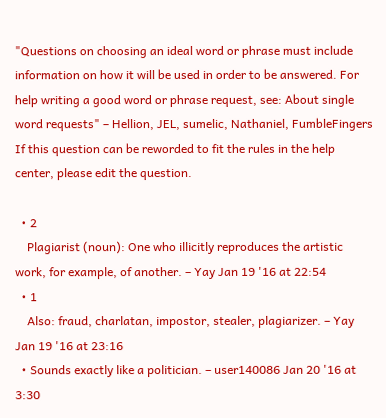"Questions on choosing an ideal word or phrase must include information on how it will be used in order to be answered. For help writing a good word or phrase request, see: About single word requests" – Hellion, JEL, sumelic, Nathaniel, FumbleFingers
If this question can be reworded to fit the rules in the help center, please edit the question.

  • 2
    Plagiarist (noun): One who illicitly reproduces the artistic work, for example, of another. – Yay Jan 19 '16 at 22:54
  • 1
    Also: fraud, charlatan, impostor, stealer, plagiarizer. – Yay Jan 19 '16 at 23:16
  • Sounds exactly like a politician. – user140086 Jan 20 '16 at 3:30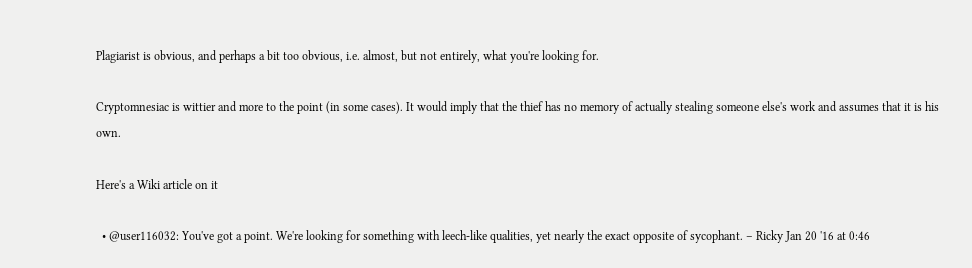Plagiarist is obvious, and perhaps a bit too obvious, i.e. almost, but not entirely, what you're looking for.

Cryptomnesiac is wittier and more to the point (in some cases). It would imply that the thief has no memory of actually stealing someone else's work and assumes that it is his own.

Here's a Wiki article on it

  • @user116032: You've got a point. We're looking for something with leech-like qualities, yet nearly the exact opposite of sycophant. – Ricky Jan 20 '16 at 0:46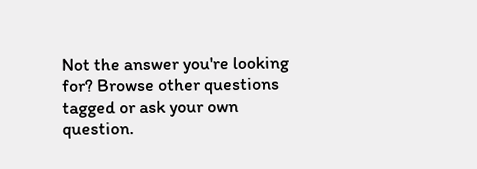Not the answer you're looking for? Browse other questions tagged or ask your own question.